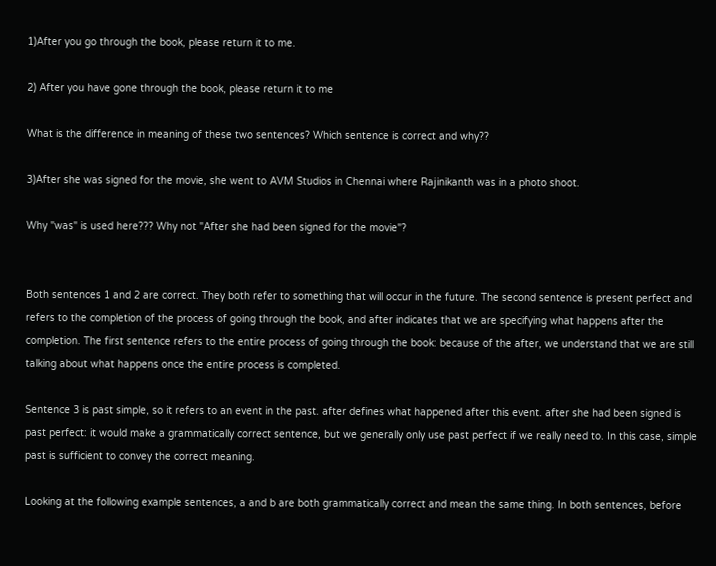1)After you go through the book, please return it to me.

2) After you have gone through the book, please return it to me

What is the difference in meaning of these two sentences? Which sentence is correct and why??

3)After she was signed for the movie, she went to AVM Studios in Chennai where Rajinikanth was in a photo shoot.

Why "was" is used here??? Why not "After she had been signed for the movie"?


Both sentences 1 and 2 are correct. They both refer to something that will occur in the future. The second sentence is present perfect and refers to the completion of the process of going through the book, and after indicates that we are specifying what happens after the completion. The first sentence refers to the entire process of going through the book: because of the after, we understand that we are still talking about what happens once the entire process is completed.

Sentence 3 is past simple, so it refers to an event in the past. after defines what happened after this event. after she had been signed is past perfect: it would make a grammatically correct sentence, but we generally only use past perfect if we really need to. In this case, simple past is sufficient to convey the correct meaning.

Looking at the following example sentences, a and b are both grammatically correct and mean the same thing. In both sentences, before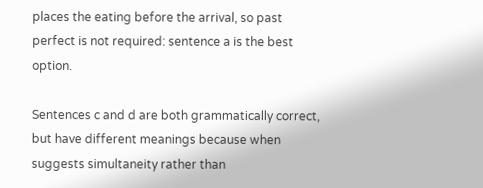places the eating before the arrival, so past perfect is not required: sentence a is the best option.

Sentences c and d are both grammatically correct, but have different meanings because when suggests simultaneity rather than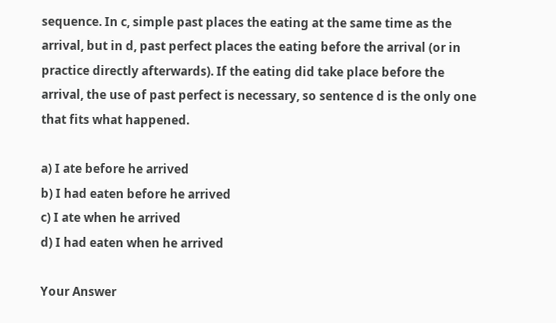sequence. In c, simple past places the eating at the same time as the arrival, but in d, past perfect places the eating before the arrival (or in practice directly afterwards). If the eating did take place before the arrival, the use of past perfect is necessary, so sentence d is the only one that fits what happened.

a) I ate before he arrived
b) I had eaten before he arrived
c) I ate when he arrived
d) I had eaten when he arrived

Your Answer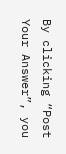By clicking “Post Your Answer”, you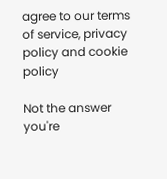agree to our terms of service, privacy policy and cookie policy

Not the answer you're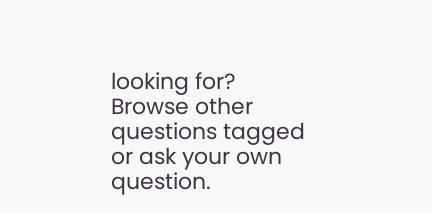looking for? Browse other questions tagged or ask your own question.